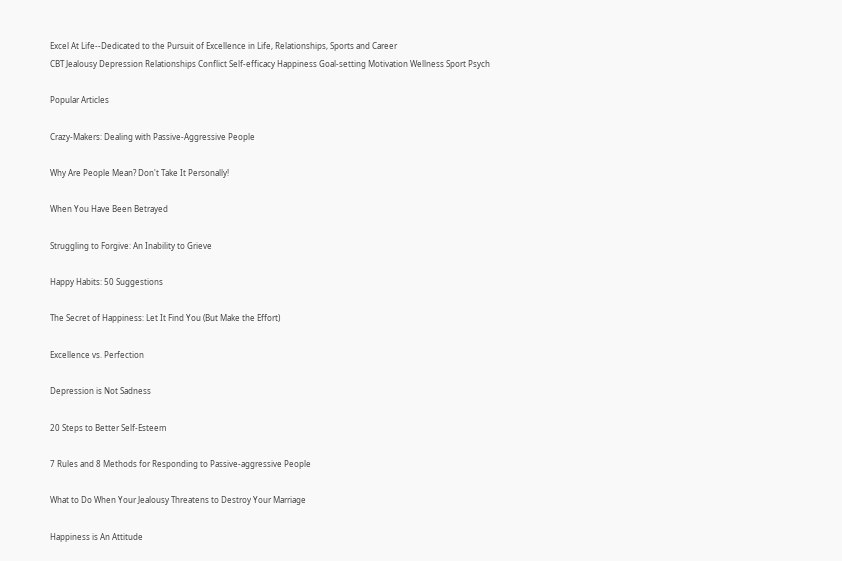Excel At Life--Dedicated to the Pursuit of Excellence in Life, Relationships, Sports and Career
CBT Jealousy Depression Relationships Conflict Self-efficacy Happiness Goal-setting Motivation Wellness Sport Psych

Popular Articles

Crazy-Makers: Dealing with Passive-Aggressive People

Why Are People Mean? Don't Take It Personally!

When You Have Been Betrayed

Struggling to Forgive: An Inability to Grieve

Happy Habits: 50 Suggestions

The Secret of Happiness: Let It Find You (But Make the Effort)

Excellence vs. Perfection

Depression is Not Sadness

20 Steps to Better Self-Esteem

7 Rules and 8 Methods for Responding to Passive-aggressive People

What to Do When Your Jealousy Threatens to Destroy Your Marriage

Happiness is An Attitude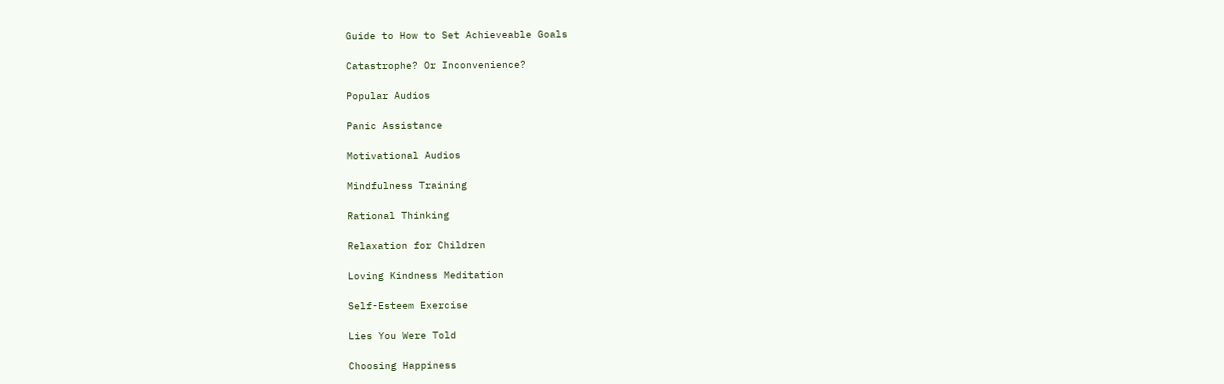Guide to How to Set Achieveable Goals

Catastrophe? Or Inconvenience?

Popular Audios

Panic Assistance

Motivational Audios

Mindfulness Training

Rational Thinking

Relaxation for Children

Loving Kindness Meditation

Self-Esteem Exercise

Lies You Were Told

Choosing Happiness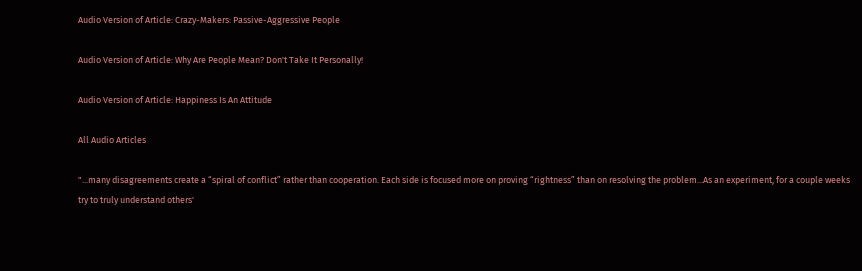Audio Version of Article: Crazy-Makers: Passive-Aggressive People

Audio Version of Article: Why Are People Mean? Don't Take It Personally!

Audio Version of Article: Happiness Is An Attitude

All Audio Articles

"...many disagreements create a “spiral of conflict” rather than cooperation. Each side is focused more on proving “rightness” than on resolving the problem...As an experiment, for a couple weeks try to truly understand others'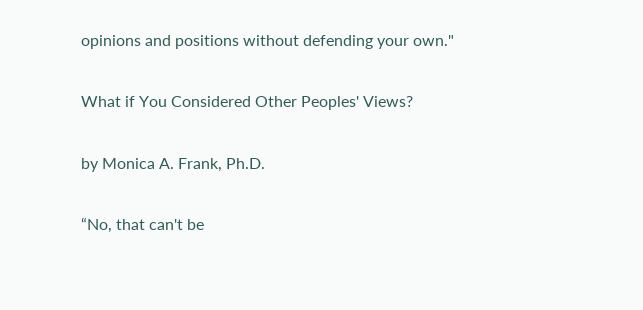opinions and positions without defending your own."

What if You Considered Other Peoples' Views?

by Monica A. Frank, Ph.D.

“No, that can't be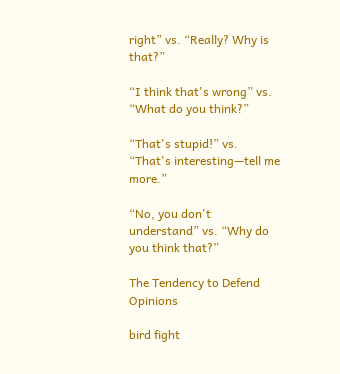right” vs. “Really? Why is that?”

“I think that's wrong” vs. “What do you think?”

“That's stupid!” vs. “That's interesting—tell me more.”

“No, you don't understand” vs. “Why do you think that?”

The Tendency to Defend Opinions

bird fight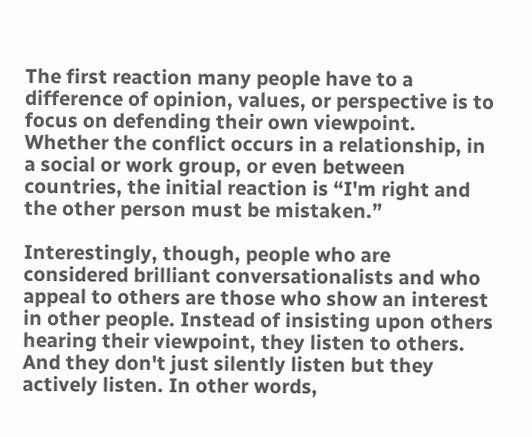The first reaction many people have to a difference of opinion, values, or perspective is to focus on defending their own viewpoint. Whether the conflict occurs in a relationship, in a social or work group, or even between countries, the initial reaction is “I'm right and the other person must be mistaken.”

Interestingly, though, people who are considered brilliant conversationalists and who appeal to others are those who show an interest in other people. Instead of insisting upon others hearing their viewpoint, they listen to others. And they don't just silently listen but they actively listen. In other words,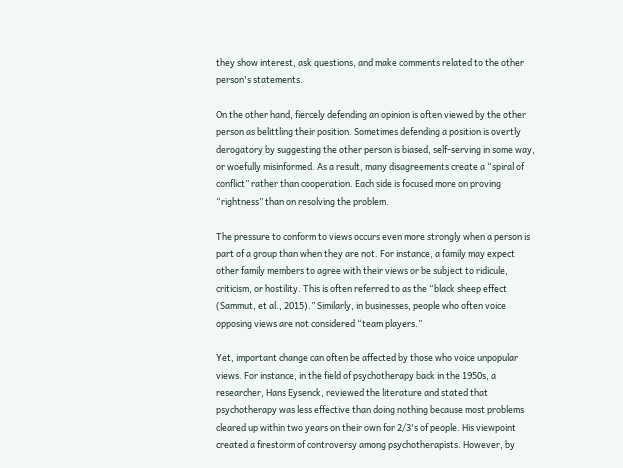they show interest, ask questions, and make comments related to the other person's statements.

On the other hand, fiercely defending an opinion is often viewed by the other person as belittling their position. Sometimes defending a position is overtly derogatory by suggesting the other person is biased, self-serving in some way, or woefully misinformed. As a result, many disagreements create a “spiral of conflict” rather than cooperation. Each side is focused more on proving “rightness” than on resolving the problem.

The pressure to conform to views occurs even more strongly when a person is part of a group than when they are not. For instance, a family may expect other family members to agree with their views or be subject to ridicule, criticism, or hostility. This is often referred to as the “black sheep effect (Sammut, et al., 2015).” Similarly, in businesses, people who often voice opposing views are not considered “team players.”

Yet, important change can often be affected by those who voice unpopular views. For instance, in the field of psychotherapy back in the 1950s, a researcher, Hans Eysenck, reviewed the literature and stated that psychotherapy was less effective than doing nothing because most problems cleared up within two years on their own for 2/3's of people. His viewpoint created a firestorm of controversy among psychotherapists. However, by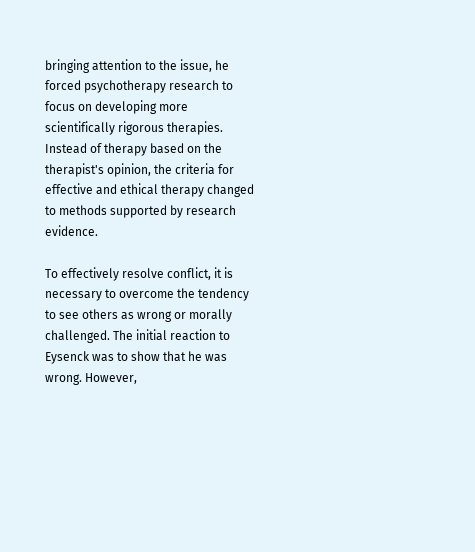bringing attention to the issue, he forced psychotherapy research to focus on developing more scientifically rigorous therapies. Instead of therapy based on the therapist's opinion, the criteria for effective and ethical therapy changed to methods supported by research evidence.

To effectively resolve conflict, it is necessary to overcome the tendency to see others as wrong or morally challenged. The initial reaction to Eysenck was to show that he was wrong. However,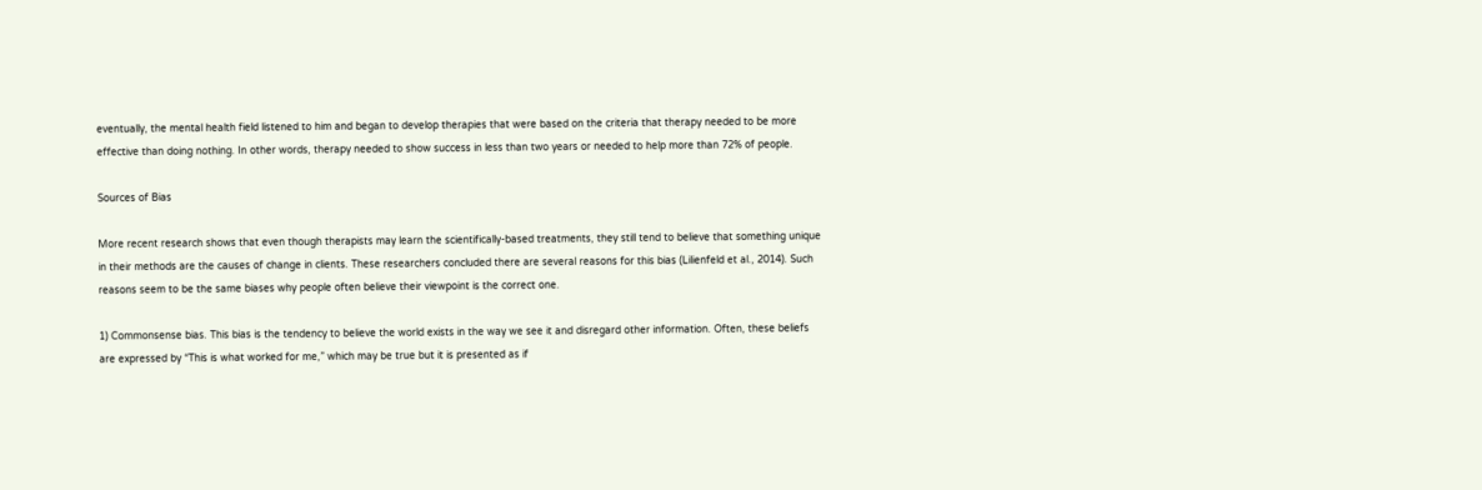eventually, the mental health field listened to him and began to develop therapies that were based on the criteria that therapy needed to be more effective than doing nothing. In other words, therapy needed to show success in less than two years or needed to help more than 72% of people.

Sources of Bias

More recent research shows that even though therapists may learn the scientifically-based treatments, they still tend to believe that something unique in their methods are the causes of change in clients. These researchers concluded there are several reasons for this bias (Lilienfeld et al., 2014). Such reasons seem to be the same biases why people often believe their viewpoint is the correct one.

1) Commonsense bias. This bias is the tendency to believe the world exists in the way we see it and disregard other information. Often, these beliefs are expressed by “This is what worked for me,” which may be true but it is presented as if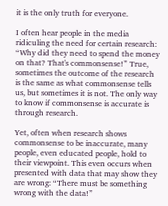it is the only truth for everyone.

I often hear people in the media ridiculing the need for certain research: “Why did they need to spend the money on that? That's commonsense!” True, sometimes the outcome of the research is the same as what commonsense tells us, but sometimes it is not. The only way to know if commonsense is accurate is through research.

Yet, often when research shows commonsense to be inaccurate, many people, even educated people, hold to their viewpoint. This even occurs when presented with data that may show they are wrong: “There must be something wrong with the data!”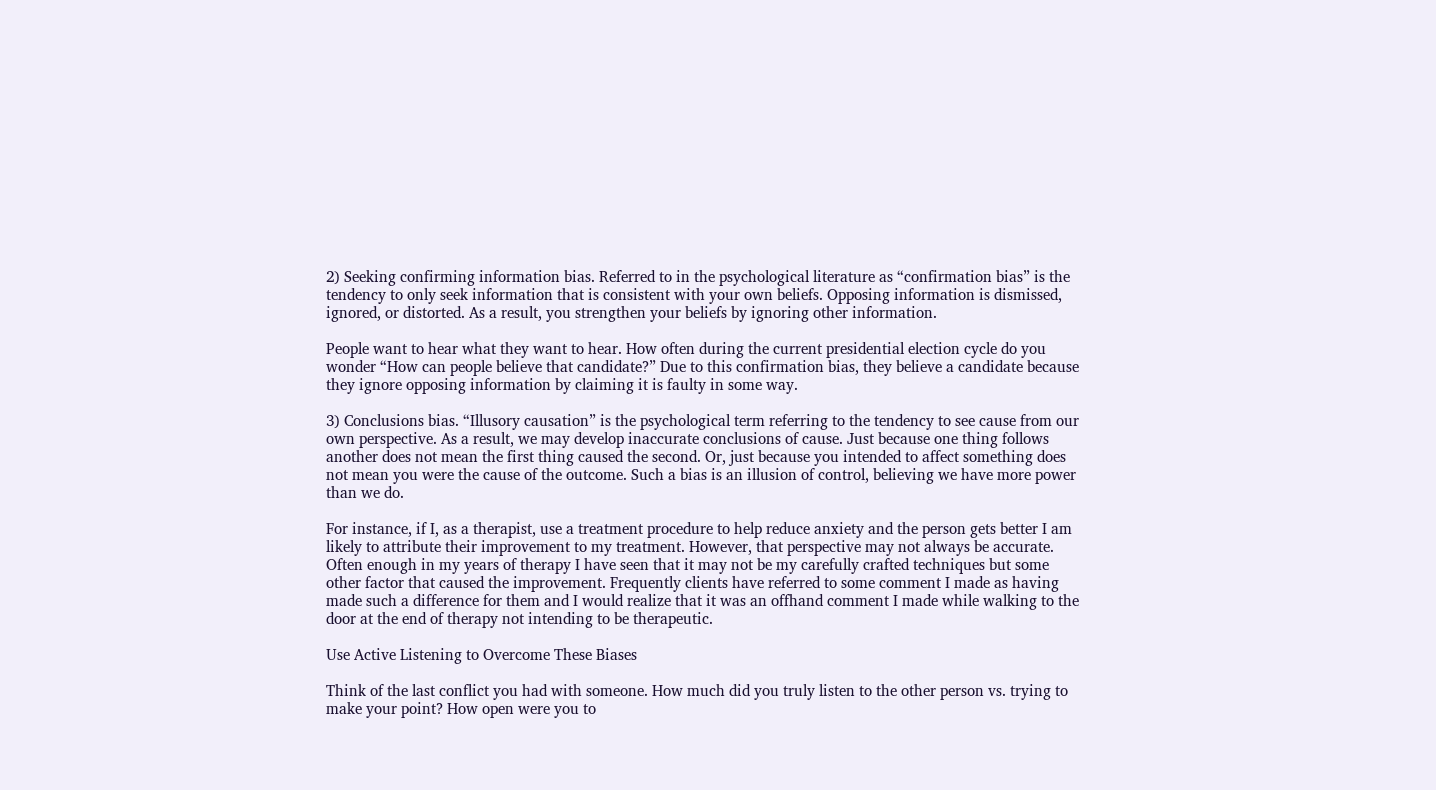2) Seeking confirming information bias. Referred to in the psychological literature as “confirmation bias” is the tendency to only seek information that is consistent with your own beliefs. Opposing information is dismissed, ignored, or distorted. As a result, you strengthen your beliefs by ignoring other information.

People want to hear what they want to hear. How often during the current presidential election cycle do you wonder “How can people believe that candidate?” Due to this confirmation bias, they believe a candidate because they ignore opposing information by claiming it is faulty in some way.

3) Conclusions bias. “Illusory causation” is the psychological term referring to the tendency to see cause from our own perspective. As a result, we may develop inaccurate conclusions of cause. Just because one thing follows another does not mean the first thing caused the second. Or, just because you intended to affect something does not mean you were the cause of the outcome. Such a bias is an illusion of control, believing we have more power than we do.

For instance, if I, as a therapist, use a treatment procedure to help reduce anxiety and the person gets better I am likely to attribute their improvement to my treatment. However, that perspective may not always be accurate. Often enough in my years of therapy I have seen that it may not be my carefully crafted techniques but some other factor that caused the improvement. Frequently clients have referred to some comment I made as having made such a difference for them and I would realize that it was an offhand comment I made while walking to the door at the end of therapy not intending to be therapeutic.

Use Active Listening to Overcome These Biases

Think of the last conflict you had with someone. How much did you truly listen to the other person vs. trying to make your point? How open were you to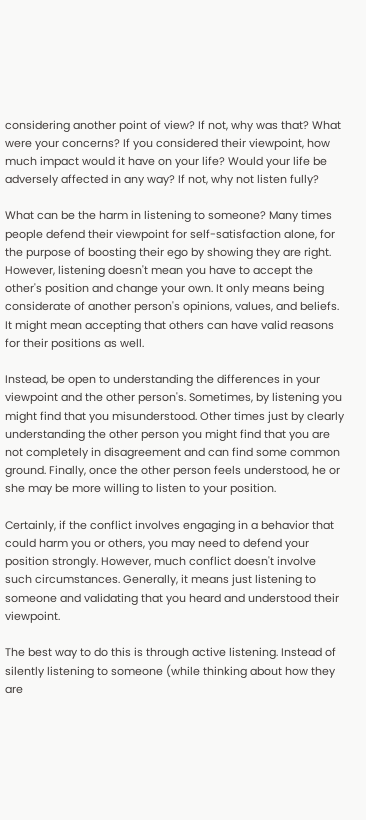considering another point of view? If not, why was that? What were your concerns? If you considered their viewpoint, how much impact would it have on your life? Would your life be adversely affected in any way? If not, why not listen fully?

What can be the harm in listening to someone? Many times people defend their viewpoint for self-satisfaction alone, for the purpose of boosting their ego by showing they are right. However, listening doesn't mean you have to accept the other's position and change your own. It only means being considerate of another person's opinions, values, and beliefs. It might mean accepting that others can have valid reasons for their positions as well.

Instead, be open to understanding the differences in your viewpoint and the other person's. Sometimes, by listening you might find that you misunderstood. Other times just by clearly understanding the other person you might find that you are not completely in disagreement and can find some common ground. Finally, once the other person feels understood, he or she may be more willing to listen to your position.

Certainly, if the conflict involves engaging in a behavior that could harm you or others, you may need to defend your position strongly. However, much conflict doesn't involve such circumstances. Generally, it means just listening to someone and validating that you heard and understood their viewpoint.

The best way to do this is through active listening. Instead of silently listening to someone (while thinking about how they are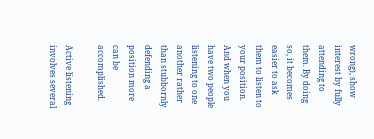wrong), show interest by fully attending to them. By doing so, it becomes easier to ask them to listen to your position. And when you have two people listening to one another rather than stubbornly defending a position more can be accomplished.

Active listening involves several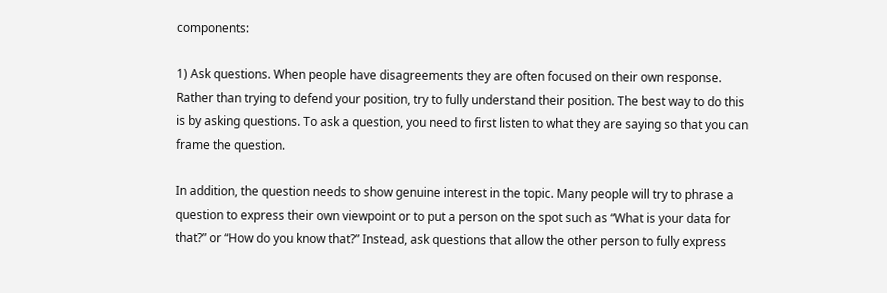components:

1) Ask questions. When people have disagreements they are often focused on their own response. Rather than trying to defend your position, try to fully understand their position. The best way to do this is by asking questions. To ask a question, you need to first listen to what they are saying so that you can frame the question.

In addition, the question needs to show genuine interest in the topic. Many people will try to phrase a question to express their own viewpoint or to put a person on the spot such as “What is your data for that?” or “How do you know that?” Instead, ask questions that allow the other person to fully express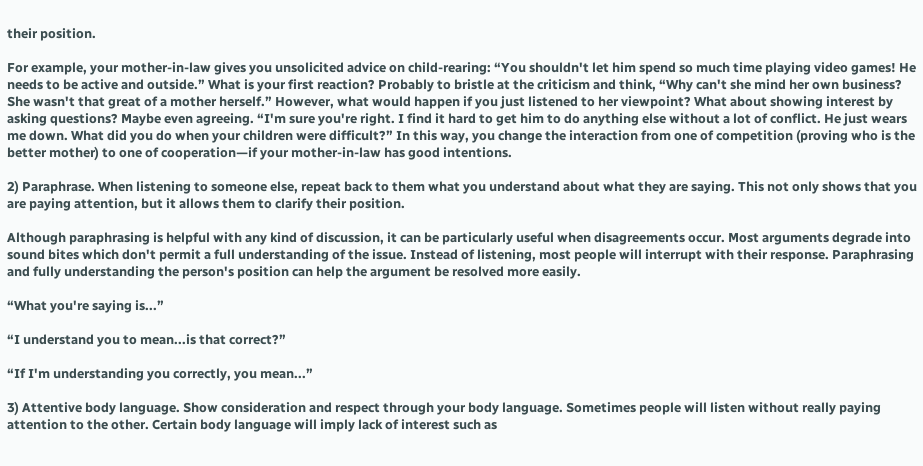their position.

For example, your mother-in-law gives you unsolicited advice on child-rearing: “You shouldn't let him spend so much time playing video games! He needs to be active and outside.” What is your first reaction? Probably to bristle at the criticism and think, “Why can't she mind her own business? She wasn't that great of a mother herself.” However, what would happen if you just listened to her viewpoint? What about showing interest by asking questions? Maybe even agreeing. “I'm sure you're right. I find it hard to get him to do anything else without a lot of conflict. He just wears me down. What did you do when your children were difficult?” In this way, you change the interaction from one of competition (proving who is the better mother) to one of cooperation—if your mother-in-law has good intentions.

2) Paraphrase. When listening to someone else, repeat back to them what you understand about what they are saying. This not only shows that you are paying attention, but it allows them to clarify their position.

Although paraphrasing is helpful with any kind of discussion, it can be particularly useful when disagreements occur. Most arguments degrade into sound bites which don't permit a full understanding of the issue. Instead of listening, most people will interrupt with their response. Paraphrasing and fully understanding the person's position can help the argument be resolved more easily.

“What you're saying is...”

“I understand you to mean...is that correct?”

“If I'm understanding you correctly, you mean...”

3) Attentive body language. Show consideration and respect through your body language. Sometimes people will listen without really paying attention to the other. Certain body language will imply lack of interest such as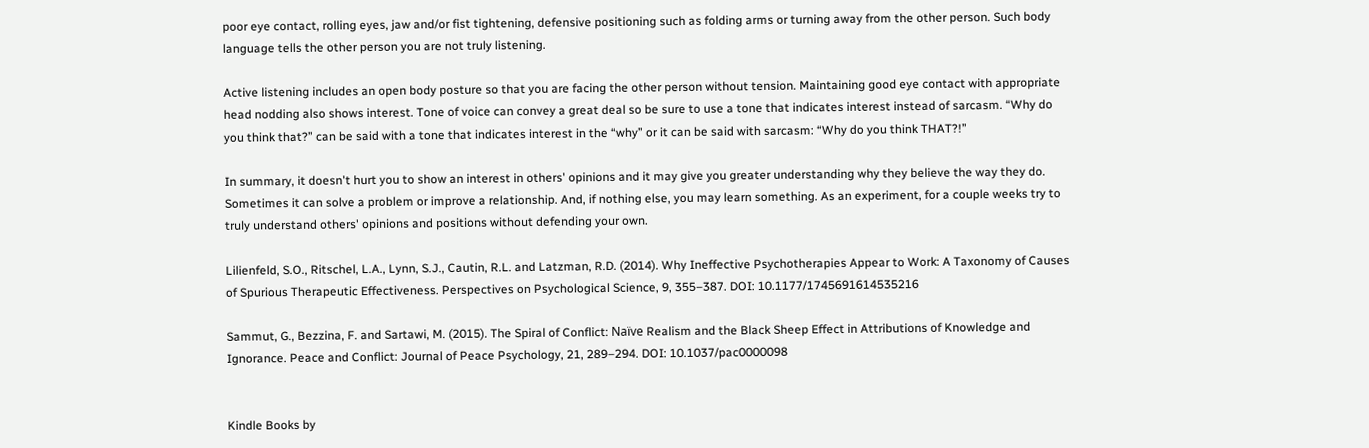poor eye contact, rolling eyes, jaw and/or fist tightening, defensive positioning such as folding arms or turning away from the other person. Such body language tells the other person you are not truly listening.

Active listening includes an open body posture so that you are facing the other person without tension. Maintaining good eye contact with appropriate head nodding also shows interest. Tone of voice can convey a great deal so be sure to use a tone that indicates interest instead of sarcasm. “Why do you think that?” can be said with a tone that indicates interest in the “why” or it can be said with sarcasm: “Why do you think THAT?!”

In summary, it doesn't hurt you to show an interest in others' opinions and it may give you greater understanding why they believe the way they do. Sometimes it can solve a problem or improve a relationship. And, if nothing else, you may learn something. As an experiment, for a couple weeks try to truly understand others' opinions and positions without defending your own.

Lilienfeld, S.O., Ritschel, L.A., Lynn, S.J., Cautin, R.L. and Latzman, R.D. (2014). Why Ineffective Psychotherapies Appear to Work: A Taxonomy of Causes of Spurious Therapeutic Effectiveness. Perspectives on Psychological Science, 9, 355–387. DOI: 10.1177/1745691614535216

Sammut, G., Bezzina, F. and Sartawi, M. (2015). The Spiral of Conflict: Naïve Realism and the Black Sheep Effect in Attributions of Knowledge and Ignorance. Peace and Conflict: Journal of Peace Psychology, 21, 289–294. DOI: 10.1037/pac0000098


Kindle Books by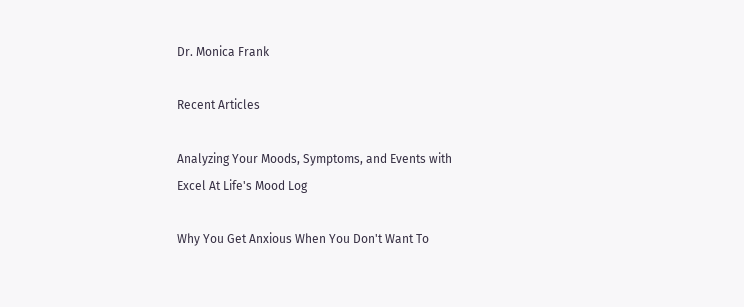Dr. Monica Frank

Recent Articles

Analyzing Your Moods, Symptoms, and Events with Excel At Life's Mood Log

Why You Get Anxious When You Don't Want To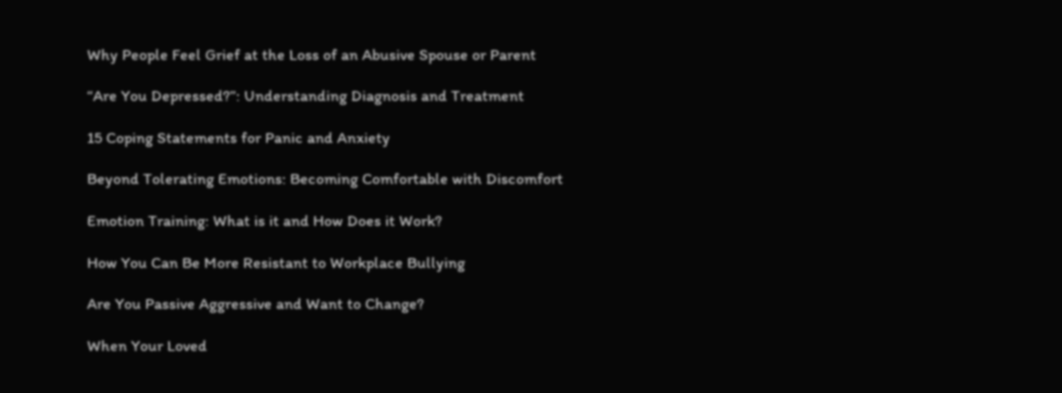Why People Feel Grief at the Loss of an Abusive Spouse or Parent

“Are You Depressed?”: Understanding Diagnosis and Treatment

15 Coping Statements for Panic and Anxiety

Beyond Tolerating Emotions: Becoming Comfortable with Discomfort

Emotion Training: What is it and How Does it Work?

How You Can Be More Resistant to Workplace Bullying

Are You Passive Aggressive and Want to Change?

When Your Loved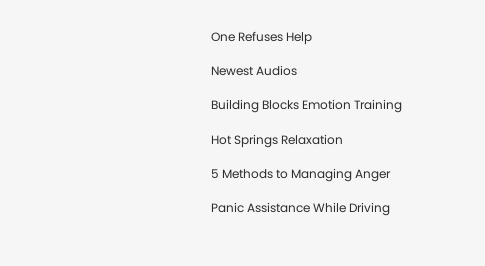One Refuses Help

Newest Audios

Building Blocks Emotion Training

Hot Springs Relaxation

5 Methods to Managing Anger

Panic Assistance While Driving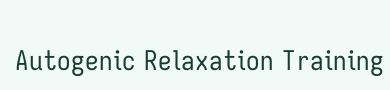Autogenic Relaxation Training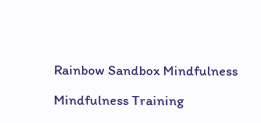Rainbow Sandbox Mindfulness

Mindfulness Training